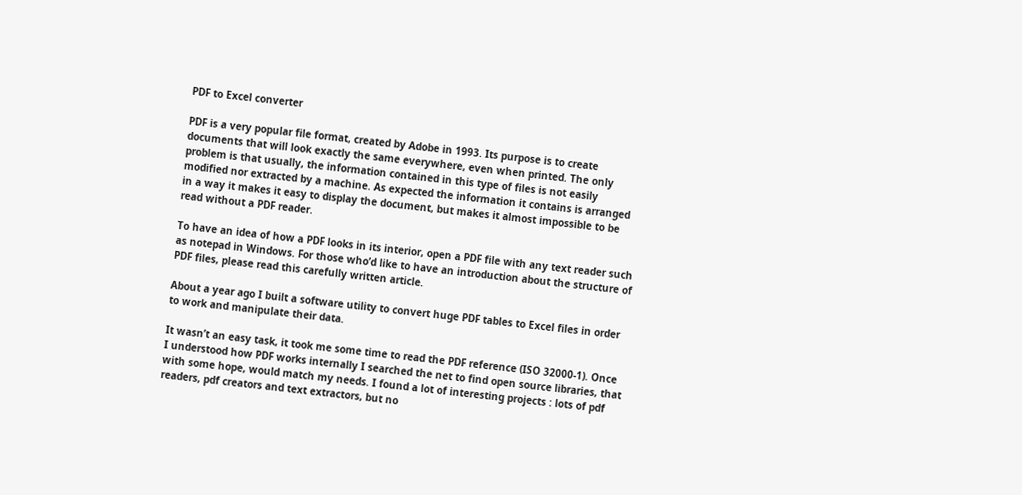PDF to Excel converter

PDF is a very popular file format, created by Adobe in 1993. Its purpose is to create documents that will look exactly the same everywhere, even when printed. The only problem is that usually, the information contained in this type of files is not easily modified nor extracted by a machine. As expected the information it contains is arranged in a way it makes it easy to display the document, but makes it almost impossible to be read without a PDF reader.

To have an idea of how a PDF looks in its interior, open a PDF file with any text reader such as notepad in Windows. For those who’d like to have an introduction about the structure of PDF files, please read this carefully written article.

About a year ago I built a software utility to convert huge PDF tables to Excel files in order to work and manipulate their data.

It wasn’t an easy task, it took me some time to read the PDF reference (ISO 32000-1). Once I understood how PDF works internally I searched the net to find open source libraries, that with some hope, would match my needs. I found a lot of interesting projects : lots of pdf readers, pdf creators and text extractors, but no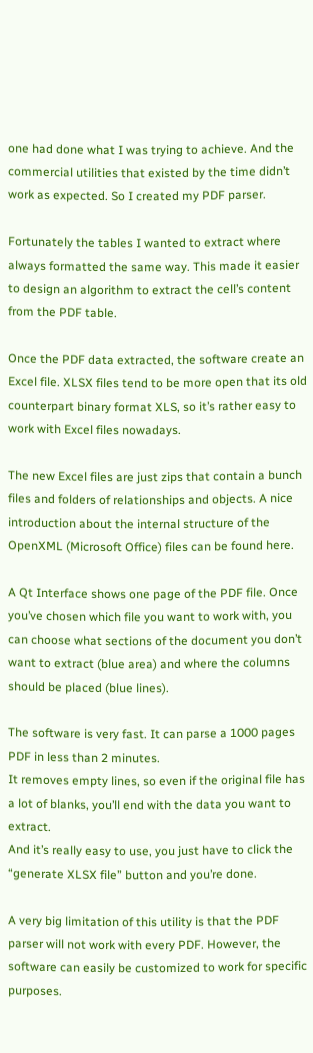one had done what I was trying to achieve. And the commercial utilities that existed by the time didn’t work as expected. So I created my PDF parser.

Fortunately the tables I wanted to extract where always formatted the same way. This made it easier to design an algorithm to extract the cell’s content from the PDF table.

Once the PDF data extracted, the software create an Excel file. XLSX files tend to be more open that its old counterpart binary format XLS, so it’s rather easy to work with Excel files nowadays.

The new Excel files are just zips that contain a bunch files and folders of relationships and objects. A nice introduction about the internal structure of the OpenXML (Microsoft Office) files can be found here.

A Qt Interface shows one page of the PDF file. Once you’ve chosen which file you want to work with, you can choose what sections of the document you don’t want to extract (blue area) and where the columns should be placed (blue lines).

The software is very fast. It can parse a 1000 pages PDF in less than 2 minutes.
It removes empty lines, so even if the original file has a lot of blanks, you’ll end with the data you want to extract.
And it’s really easy to use, you just have to click the “generate XLSX file” button and you’re done.

A very big limitation of this utility is that the PDF parser will not work with every PDF. However, the software can easily be customized to work for specific purposes.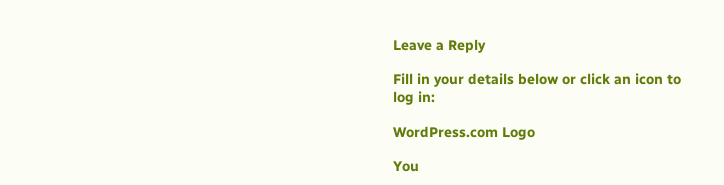Leave a Reply

Fill in your details below or click an icon to log in:

WordPress.com Logo

You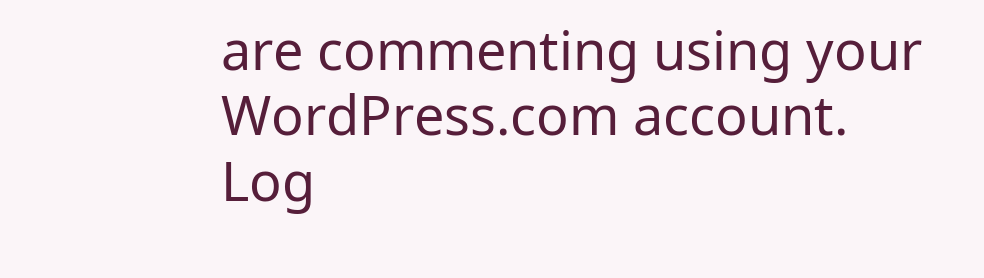are commenting using your WordPress.com account. Log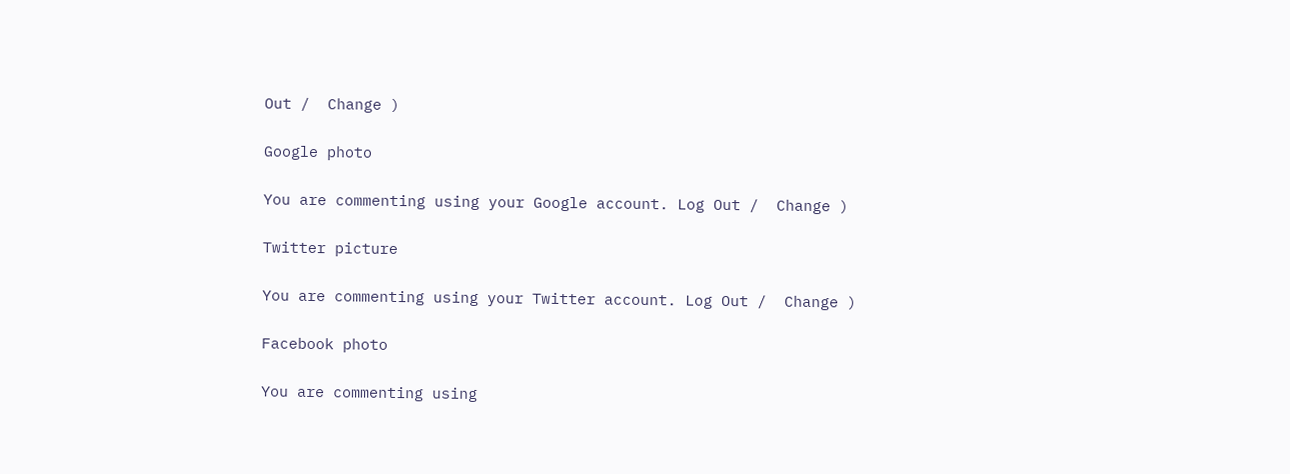Out /  Change )

Google photo

You are commenting using your Google account. Log Out /  Change )

Twitter picture

You are commenting using your Twitter account. Log Out /  Change )

Facebook photo

You are commenting using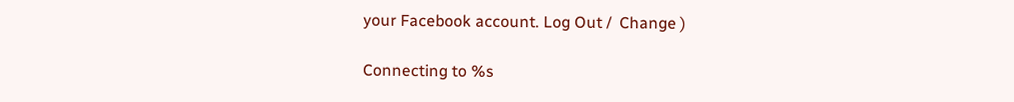your Facebook account. Log Out /  Change )

Connecting to %s